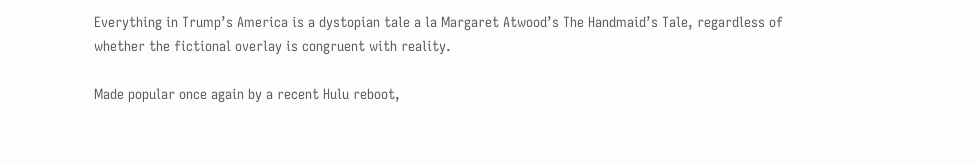Everything in Trump’s America is a dystopian tale a la Margaret Atwood’s The Handmaid’s Tale, regardless of whether the fictional overlay is congruent with reality.

Made popular once again by a recent Hulu reboot,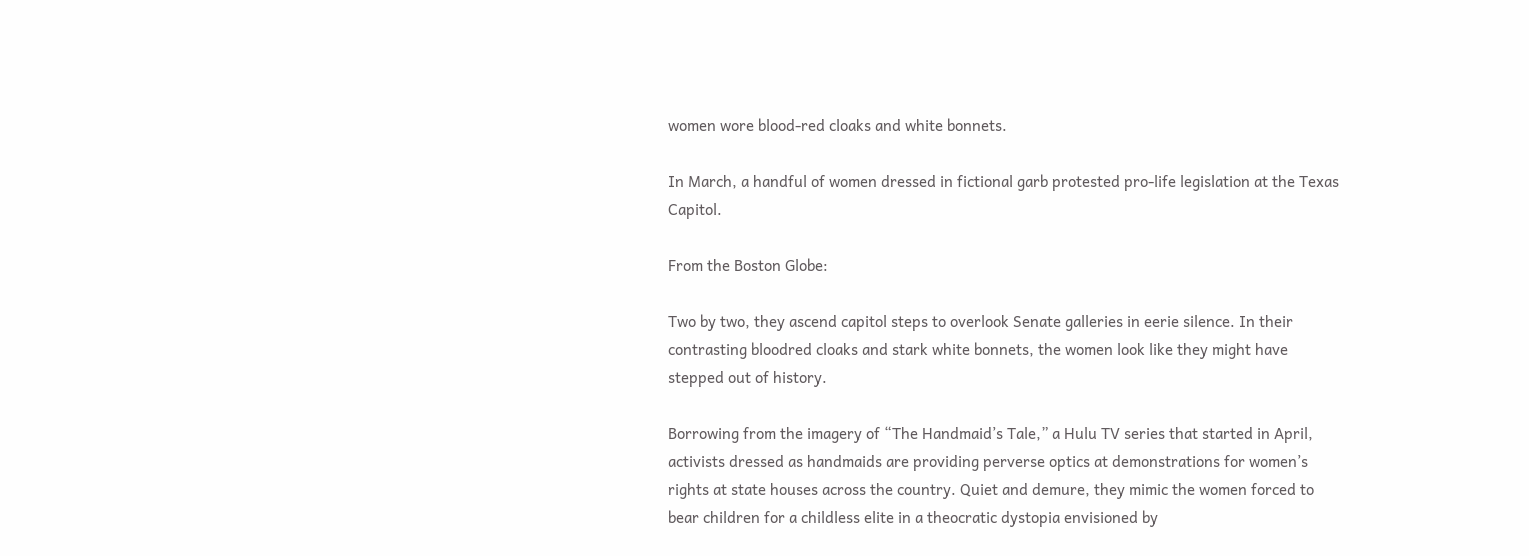women wore blood-red cloaks and white bonnets.

In March, a handful of women dressed in fictional garb protested pro-life legislation at the Texas Capitol.

From the Boston Globe:

Two by two, they ascend capitol steps to overlook Senate galleries in eerie silence. In their contrasting bloodred cloaks and stark white bonnets, the women look like they might have stepped out of history.

Borrowing from the imagery of “The Handmaid’s Tale,” a Hulu TV series that started in April, activists dressed as handmaids are providing perverse optics at demonstrations for women’s rights at state houses across the country. Quiet and demure, they mimic the women forced to bear children for a childless elite in a theocratic dystopia envisioned by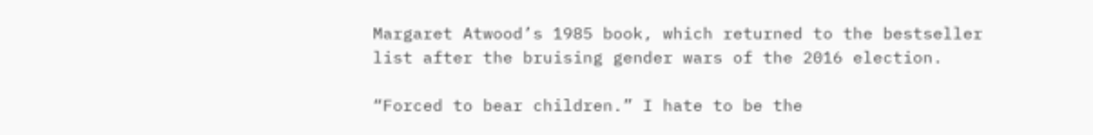Margaret Atwood’s 1985 book, which returned to the bestseller list after the bruising gender wars of the 2016 election.

“Forced to bear children.” I hate to be the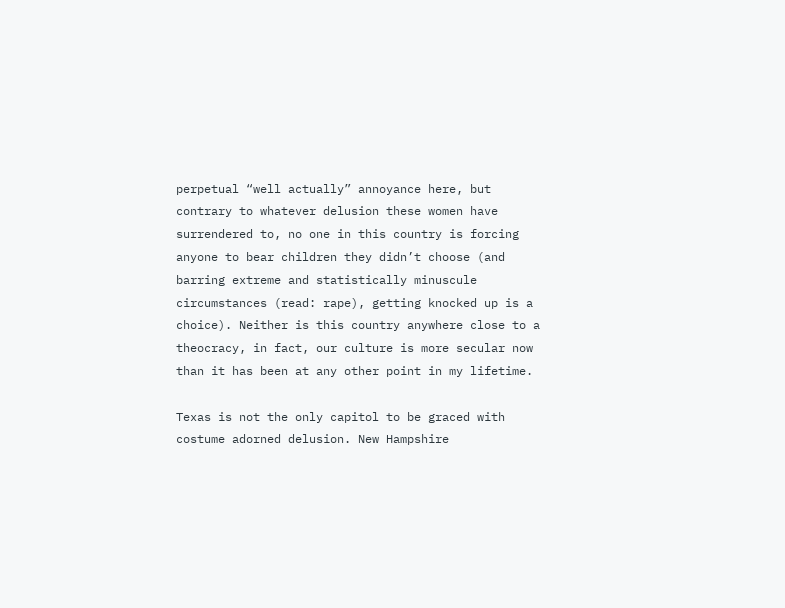perpetual “well actually” annoyance here, but contrary to whatever delusion these women have surrendered to, no one in this country is forcing anyone to bear children they didn’t choose (and barring extreme and statistically minuscule circumstances (read: rape), getting knocked up is a choice). Neither is this country anywhere close to a theocracy, in fact, our culture is more secular now than it has been at any other point in my lifetime.

Texas is not the only capitol to be graced with costume adorned delusion. New Hampshire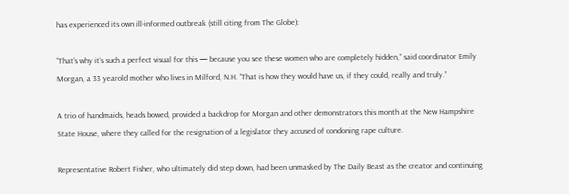has experienced its own ill-informed outbreak (still citing from The Globe):

“That’s why it’s such a perfect visual for this — because you see these women who are completely hidden,” said coordinator Emily Morgan, a 33 yearold mother who lives in Milford, N.H. “That is how they would have us, if they could, really and truly.”

A trio of handmaids, heads bowed, provided a backdrop for Morgan and other demonstrators this month at the New Hampshire State House, where they called for the resignation of a legislator they accused of condoning rape culture.

Representative Robert Fisher, who ultimately did step down, had been unmasked by The Daily Beast as the creator and continuing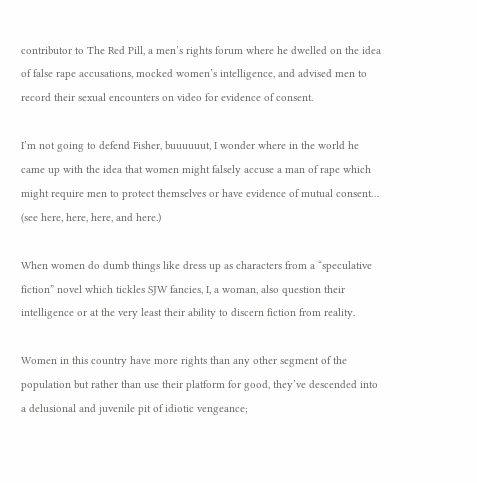contributor to The Red Pill, a men’s rights forum where he dwelled on the idea of false rape accusations, mocked women’s intelligence, and advised men to record their sexual encounters on video for evidence of consent.

I’m not going to defend Fisher, buuuuuut, I wonder where in the world he came up with the idea that women might falsely accuse a man of rape which might require men to protect themselves or have evidence of mutual consent… (see here, here, here, and here.)

When women do dumb things like dress up as characters from a “speculative fiction” novel which tickles SJW fancies, I, a woman, also question their intelligence or at the very least their ability to discern fiction from reality.

Women in this country have more rights than any other segment of the population but rather than use their platform for good, they’ve descended into a delusional and juvenile pit of idiotic vengeance;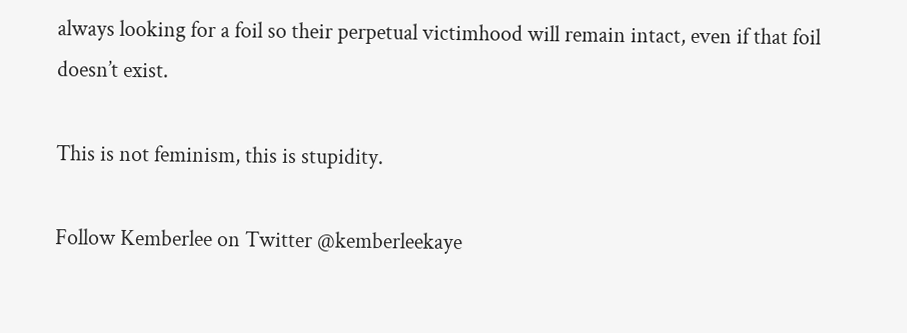always looking for a foil so their perpetual victimhood will remain intact, even if that foil doesn’t exist.

This is not feminism, this is stupidity.

Follow Kemberlee on Twitter @kemberleekaye